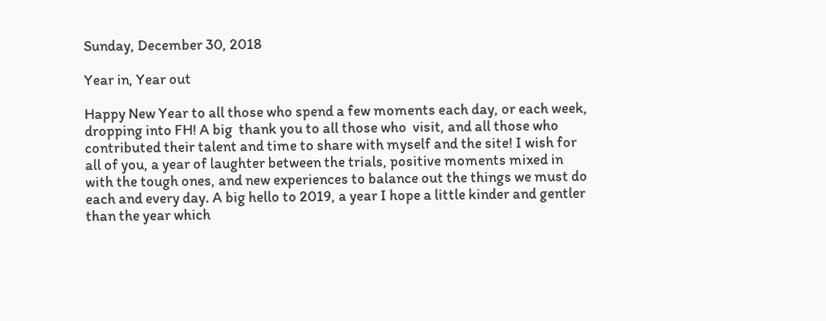Sunday, December 30, 2018

Year in, Year out

Happy New Year to all those who spend a few moments each day, or each week,  dropping into FH! A big  thank you to all those who  visit, and all those who contributed their talent and time to share with myself and the site! I wish for all of you, a year of laughter between the trials, positive moments mixed in with the tough ones, and new experiences to balance out the things we must do each and every day. A big hello to 2019, a year I hope a little kinder and gentler than the year which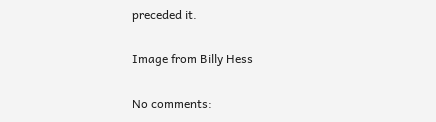preceded it.

Image from Billy Hess

No comments: